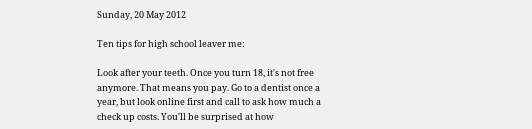Sunday, 20 May 2012

Ten tips for high school leaver me:

Look after your teeth. Once you turn 18, it's not free anymore. That means you pay. Go to a dentist once a year, but look online first and call to ask how much a check up costs. You'll be surprised at how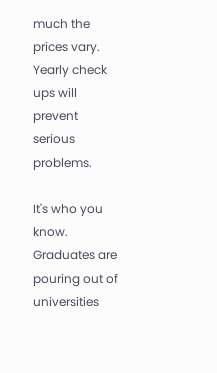much the prices vary. Yearly check ups will prevent serious problems.

It's who you know. Graduates are pouring out of universities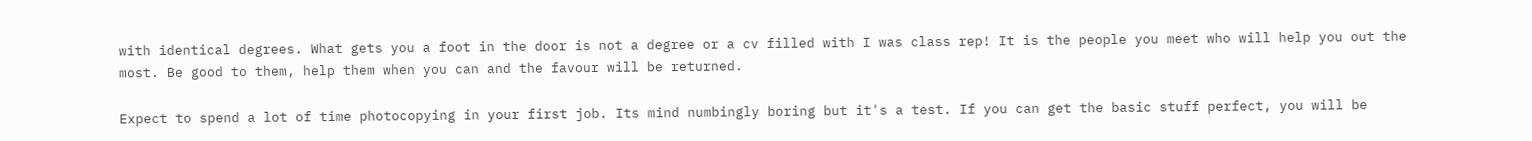with identical degrees. What gets you a foot in the door is not a degree or a cv filled with I was class rep! It is the people you meet who will help you out the most. Be good to them, help them when you can and the favour will be returned.

Expect to spend a lot of time photocopying in your first job. Its mind numbingly boring but it's a test. If you can get the basic stuff perfect, you will be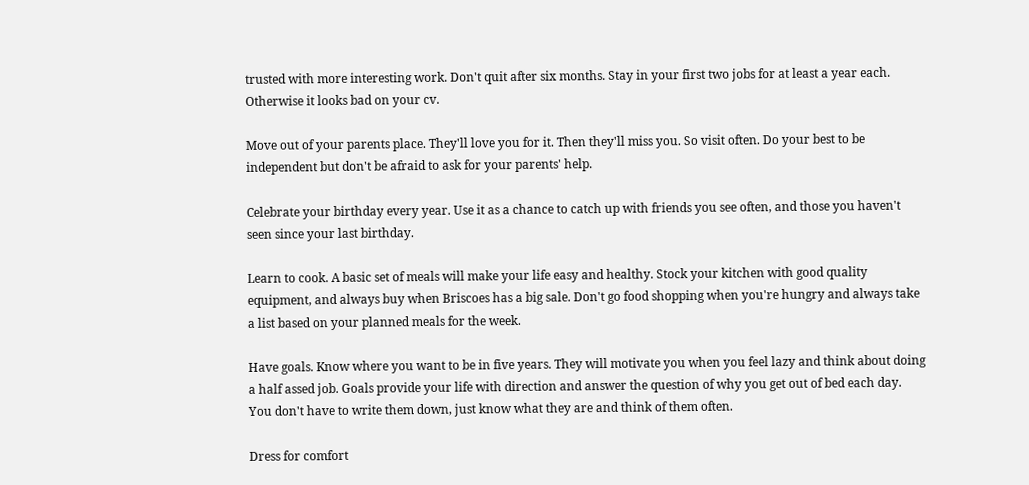trusted with more interesting work. Don't quit after six months. Stay in your first two jobs for at least a year each. Otherwise it looks bad on your cv.

Move out of your parents place. They'll love you for it. Then they'll miss you. So visit often. Do your best to be independent but don't be afraid to ask for your parents' help.

Celebrate your birthday every year. Use it as a chance to catch up with friends you see often, and those you haven't seen since your last birthday.

Learn to cook. A basic set of meals will make your life easy and healthy. Stock your kitchen with good quality equipment, and always buy when Briscoes has a big sale. Don't go food shopping when you're hungry and always take a list based on your planned meals for the week.

Have goals. Know where you want to be in five years. They will motivate you when you feel lazy and think about doing a half assed job. Goals provide your life with direction and answer the question of why you get out of bed each day. You don't have to write them down, just know what they are and think of them often.

Dress for comfort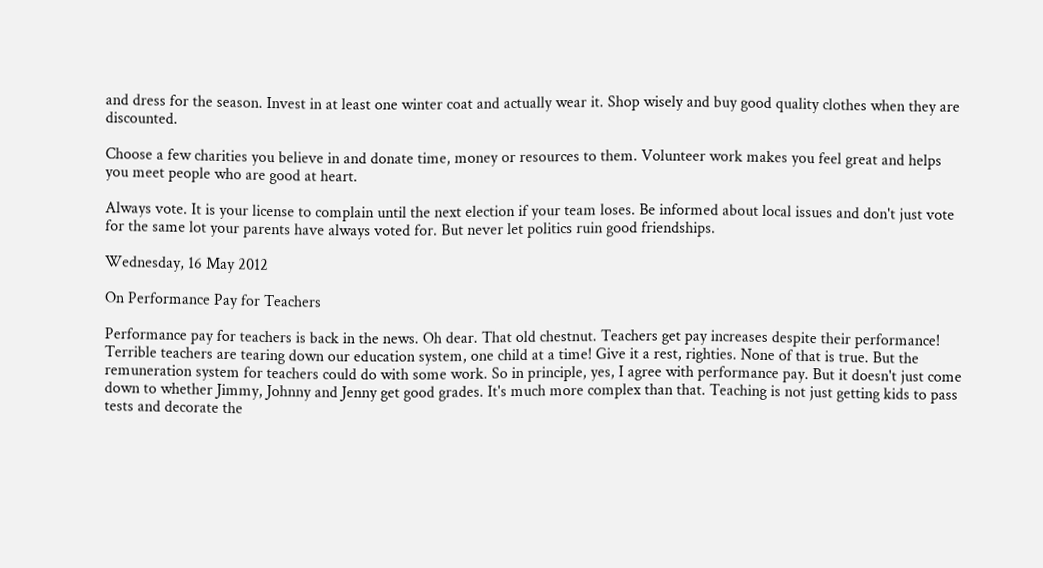and dress for the season. Invest in at least one winter coat and actually wear it. Shop wisely and buy good quality clothes when they are discounted.

Choose a few charities you believe in and donate time, money or resources to them. Volunteer work makes you feel great and helps you meet people who are good at heart.

Always vote. It is your license to complain until the next election if your team loses. Be informed about local issues and don't just vote for the same lot your parents have always voted for. But never let politics ruin good friendships.

Wednesday, 16 May 2012

On Performance Pay for Teachers

Performance pay for teachers is back in the news. Oh dear. That old chestnut. Teachers get pay increases despite their performance! Terrible teachers are tearing down our education system, one child at a time! Give it a rest, righties. None of that is true. But the remuneration system for teachers could do with some work. So in principle, yes, I agree with performance pay. But it doesn't just come down to whether Jimmy, Johnny and Jenny get good grades. It's much more complex than that. Teaching is not just getting kids to pass tests and decorate the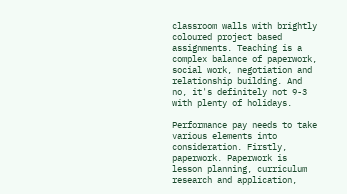classroom walls with brightly coloured project based assignments. Teaching is a complex balance of paperwork, social work, negotiation and relationship building. And no, it's definitely not 9-3 with plenty of holidays.

Performance pay needs to take various elements into consideration. Firstly, paperwork. Paperwork is lesson planning, curriculum research and application,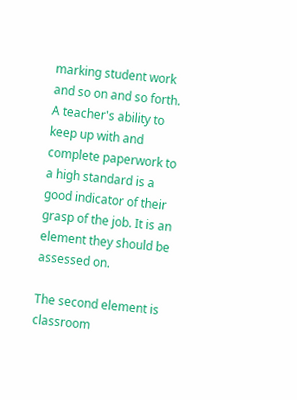marking student work and so on and so forth. A teacher's ability to keep up with and complete paperwork to a high standard is a good indicator of their grasp of the job. It is an element they should be assessed on.

The second element is classroom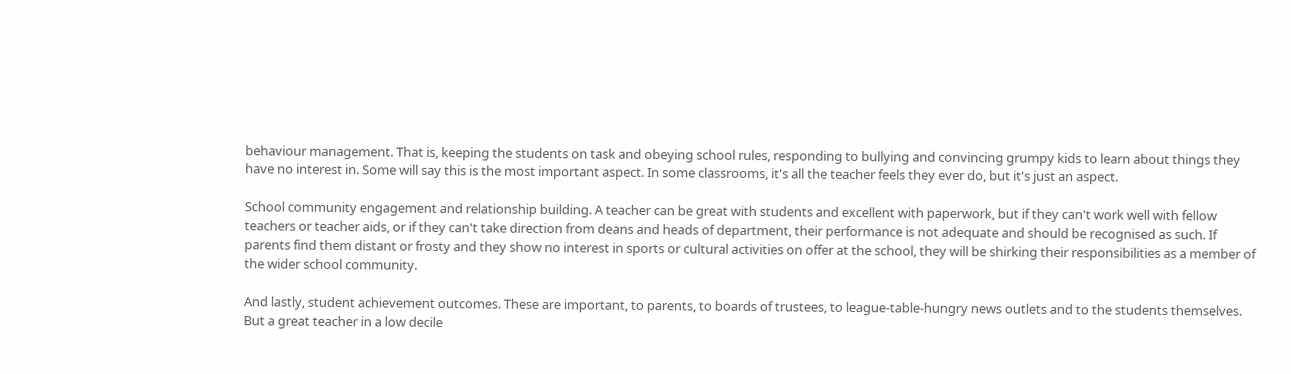behaviour management. That is, keeping the students on task and obeying school rules, responding to bullying and convincing grumpy kids to learn about things they have no interest in. Some will say this is the most important aspect. In some classrooms, it's all the teacher feels they ever do, but it's just an aspect.

School community engagement and relationship building. A teacher can be great with students and excellent with paperwork, but if they can't work well with fellow teachers or teacher aids, or if they can't take direction from deans and heads of department, their performance is not adequate and should be recognised as such. If parents find them distant or frosty and they show no interest in sports or cultural activities on offer at the school, they will be shirking their responsibilities as a member of the wider school community.

And lastly, student achievement outcomes. These are important, to parents, to boards of trustees, to league-table-hungry news outlets and to the students themselves. But a great teacher in a low decile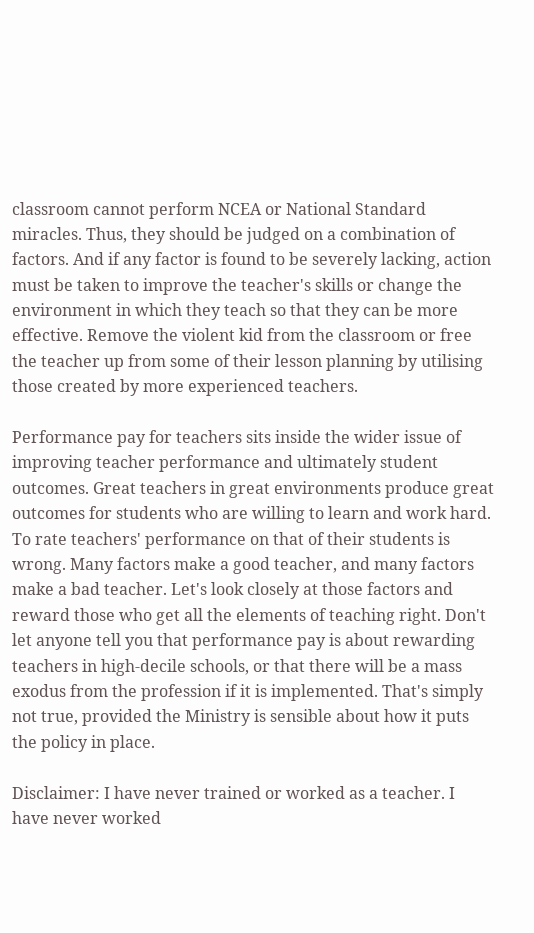classroom cannot perform NCEA or National Standard miracles. Thus, they should be judged on a combination of factors. And if any factor is found to be severely lacking, action must be taken to improve the teacher's skills or change the environment in which they teach so that they can be more effective. Remove the violent kid from the classroom or free the teacher up from some of their lesson planning by utilising those created by more experienced teachers.

Performance pay for teachers sits inside the wider issue of improving teacher performance and ultimately student outcomes. Great teachers in great environments produce great outcomes for students who are willing to learn and work hard. To rate teachers' performance on that of their students is wrong. Many factors make a good teacher, and many factors make a bad teacher. Let's look closely at those factors and reward those who get all the elements of teaching right. Don't let anyone tell you that performance pay is about rewarding teachers in high-decile schools, or that there will be a mass exodus from the profession if it is implemented. That's simply not true, provided the Ministry is sensible about how it puts the policy in place.

Disclaimer: I have never trained or worked as a teacher. I have never worked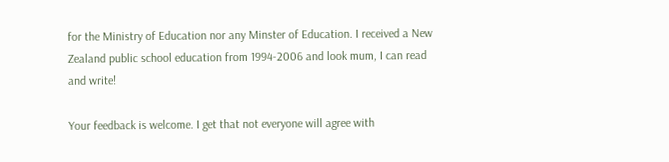for the Ministry of Education nor any Minster of Education. I received a New Zealand public school education from 1994-2006 and look mum, I can read and write!

Your feedback is welcome. I get that not everyone will agree with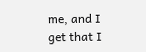me, and I get that I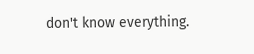don't know everything.